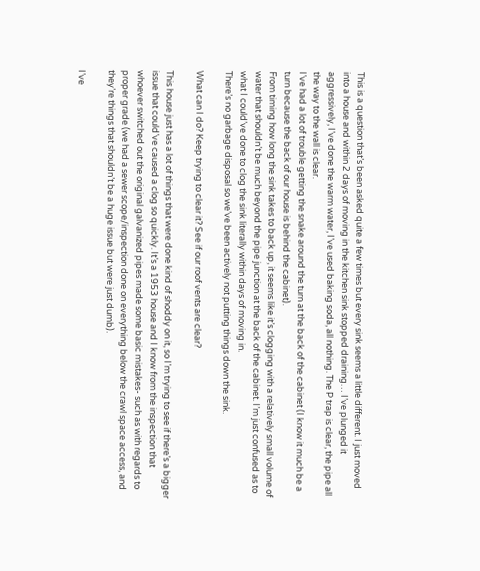This is a question that’s been asked quite a few times but every sink seems a little different. I just moved into a house and within 2 days of moving in the kitchen sink stopped draining… I’ve plunged it aggressively, I’ve done the warm water, I’ve used baking soda, all nothing. The P trap is clear, the pipe all the way to the wall is clear.
I’ve had a lot of trouble getting the snake around the turn at the back of the cabinet (I know it much be a turn because the back of our house is behind the cabinet).
From timing how long the sink takes to back up, it seems like it’s clogging with a relatively small volume of water that shouldn’t be much beyond the pipe junction at the back of the cabinet. I’m just confused as to what I could’ve done to clog the sink literally within days of moving in.
There’s no garbage disposal so we’ve been actively not putting things down the sink.

What can I do? Keep trying to clear it? See if our roof vents are clear?

This house just has a lot of things that were done kind of shoddy on it, so I’m trying to see if there’s a bigger issue that could’ve caused a clog so quickly. It’s a 1953 house and I know from the inspection that whoever switched out the original galvanized pipes made some basic mistakes- such as with regards to proper grade (we had a sewer scope/inspection done on everything below the crawl space access, and they’re things that shouldn’t be a huge issue but were just dumb).

I’ve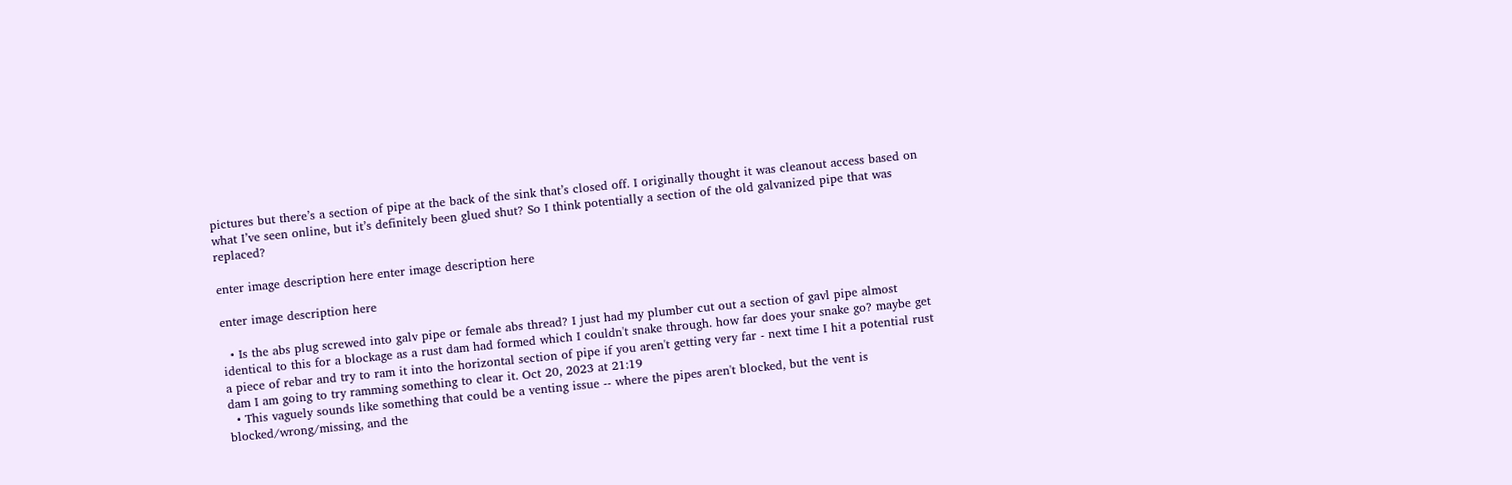pictures but there’s a section of pipe at the back of the sink that’s closed off. I originally thought it was cleanout access based on what I’ve seen online, but it’s definitely been glued shut? So I think potentially a section of the old galvanized pipe that was replaced?

enter image description here enter image description here

enter image description here

  • Is the abs plug screwed into galv pipe or female abs thread? I just had my plumber cut out a section of gavl pipe almost identical to this for a blockage as a rust dam had formed which I couldn't snake through. how far does your snake go? maybe get a piece of rebar and try to ram it into the horizontal section of pipe if you aren't getting very far - next time I hit a potential rust dam I am going to try ramming something to clear it. Oct 20, 2023 at 21:19
  • This vaguely sounds like something that could be a venting issue -- where the pipes aren't blocked, but the vent is blocked/wrong/missing, and the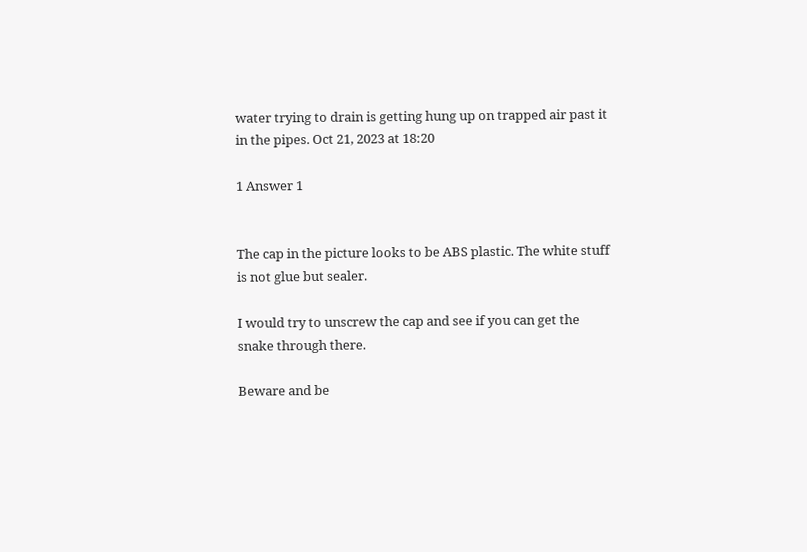water trying to drain is getting hung up on trapped air past it in the pipes. Oct 21, 2023 at 18:20

1 Answer 1


The cap in the picture looks to be ABS plastic. The white stuff is not glue but sealer.

I would try to unscrew the cap and see if you can get the snake through there.

Beware and be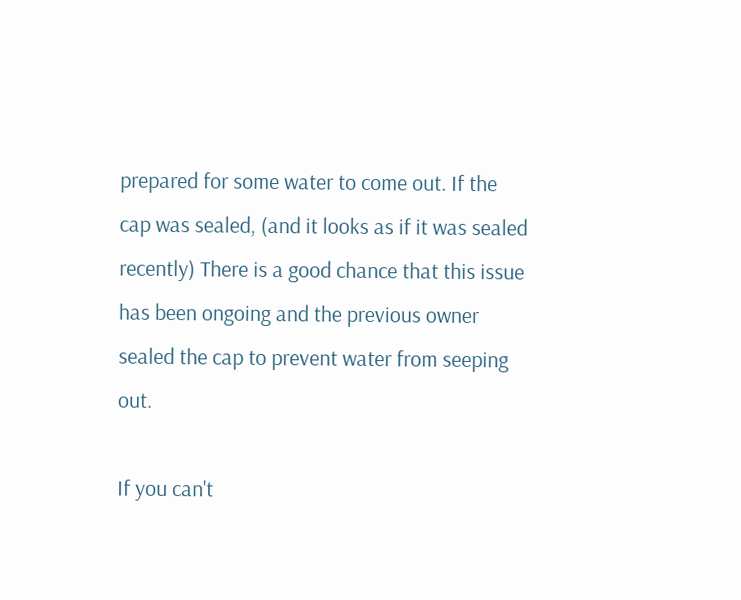prepared for some water to come out. If the cap was sealed, (and it looks as if it was sealed recently) There is a good chance that this issue has been ongoing and the previous owner sealed the cap to prevent water from seeping out.

If you can't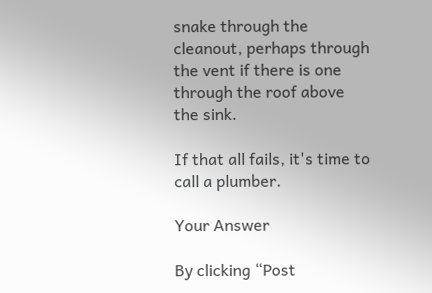snake through the cleanout, perhaps through the vent if there is one through the roof above the sink.

If that all fails, it's time to call a plumber.

Your Answer

By clicking “Post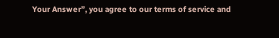Your Answer”, you agree to our terms of service and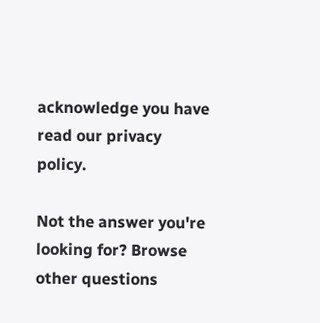acknowledge you have read our privacy policy.

Not the answer you're looking for? Browse other questions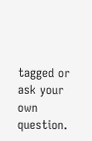tagged or ask your own question.